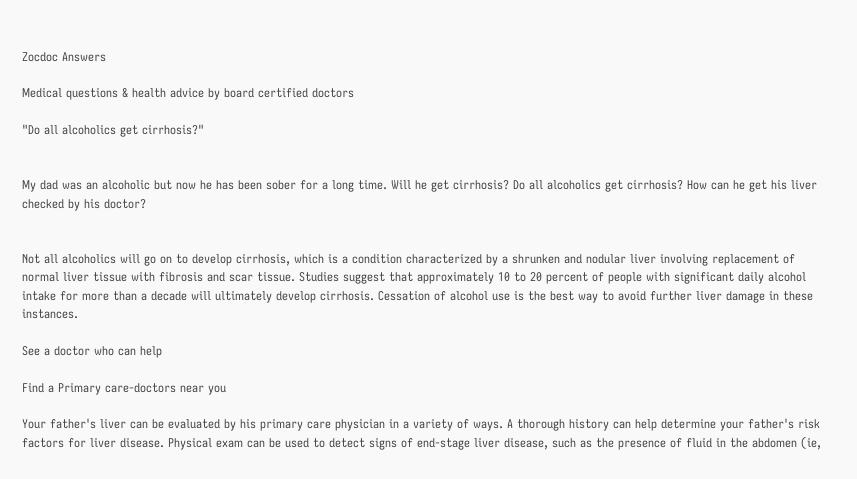Zocdoc Answers

Medical questions & health advice by board certified doctors

"Do all alcoholics get cirrhosis?"


My dad was an alcoholic but now he has been sober for a long time. Will he get cirrhosis? Do all alcoholics get cirrhosis? How can he get his liver checked by his doctor?


Not all alcoholics will go on to develop cirrhosis, which is a condition characterized by a shrunken and nodular liver involving replacement of normal liver tissue with fibrosis and scar tissue. Studies suggest that approximately 10 to 20 percent of people with significant daily alcohol intake for more than a decade will ultimately develop cirrhosis. Cessation of alcohol use is the best way to avoid further liver damage in these instances.

See a doctor who can help

Find a Primary care-doctors near you

Your father's liver can be evaluated by his primary care physician in a variety of ways. A thorough history can help determine your father's risk factors for liver disease. Physical exam can be used to detect signs of end-stage liver disease, such as the presence of fluid in the abdomen (ie,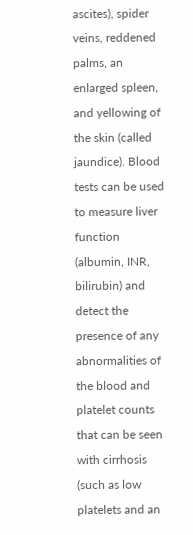ascites), spider veins, reddened palms, an enlarged spleen, and yellowing of the skin (called jaundice). Blood tests can be used to measure liver function (albumin, INR, bilirubin) and detect the presence of any abnormalities of the blood and platelet counts that can be seen with cirrhosis (such as low platelets and an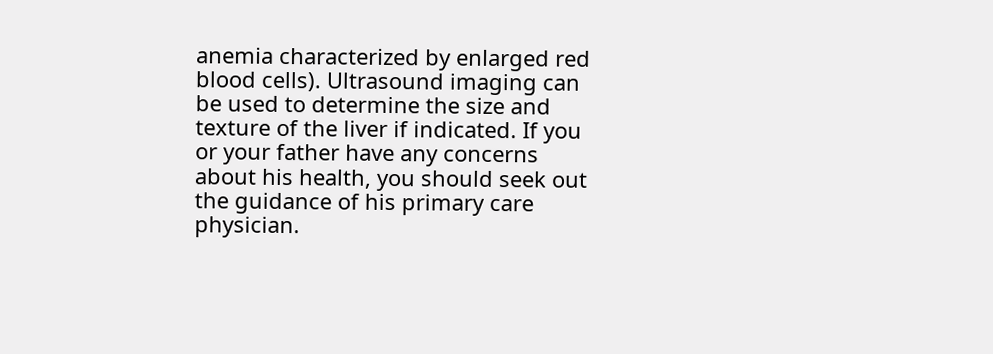anemia characterized by enlarged red blood cells). Ultrasound imaging can be used to determine the size and texture of the liver if indicated. If you or your father have any concerns about his health, you should seek out the guidance of his primary care physician.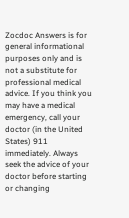Zocdoc Answers is for general informational purposes only and is not a substitute for professional medical advice. If you think you may have a medical emergency, call your doctor (in the United States) 911 immediately. Always seek the advice of your doctor before starting or changing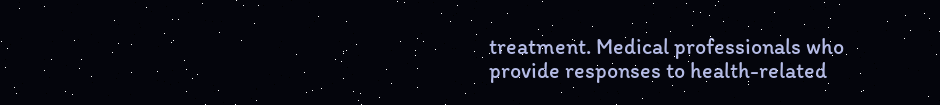treatment. Medical professionals who provide responses to health-related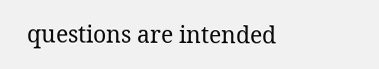questions are intended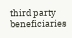third party beneficiaries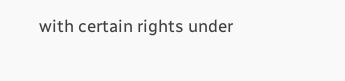with certain rights under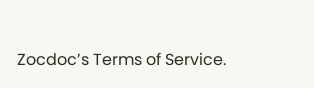Zocdoc’s Terms of Service.